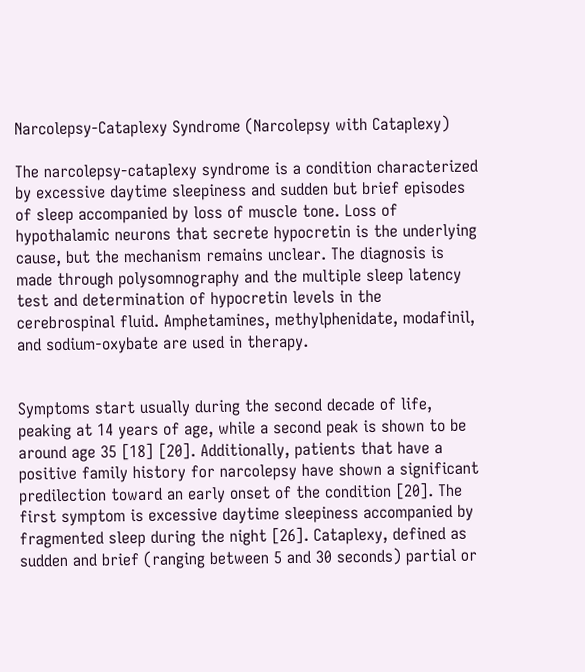Narcolepsy-Cataplexy Syndrome (Narcolepsy with Cataplexy)

The narcolepsy-cataplexy syndrome is a condition characterized by excessive daytime sleepiness and sudden but brief episodes of sleep accompanied by loss of muscle tone. Loss of hypothalamic neurons that secrete hypocretin is the underlying cause, but the mechanism remains unclear. The diagnosis is made through polysomnography and the multiple sleep latency test and determination of hypocretin levels in the cerebrospinal fluid. Amphetamines, methylphenidate, modafinil, and sodium-oxybate are used in therapy.


Symptoms start usually during the second decade of life, peaking at 14 years of age, while a second peak is shown to be around age 35 [18] [20]. Additionally, patients that have a positive family history for narcolepsy have shown a significant predilection toward an early onset of the condition [20]. The first symptom is excessive daytime sleepiness accompanied by fragmented sleep during the night [26]. Cataplexy, defined as sudden and brief (ranging between 5 and 30 seconds) partial or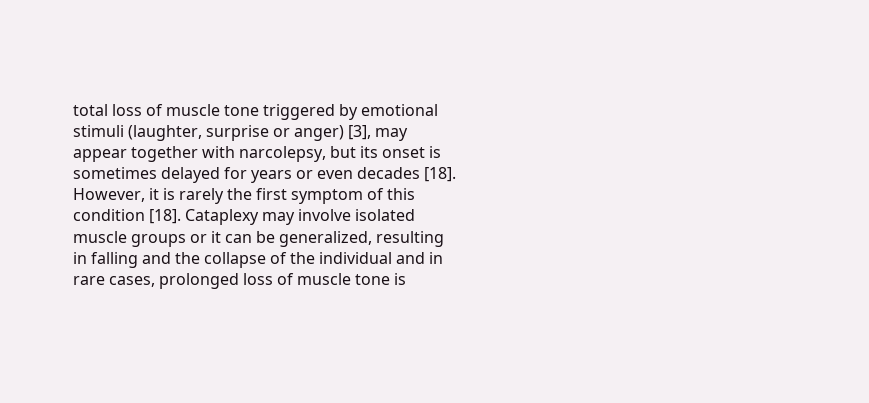total loss of muscle tone triggered by emotional stimuli (laughter, surprise or anger) [3], may appear together with narcolepsy, but its onset is sometimes delayed for years or even decades [18]. However, it is rarely the first symptom of this condition [18]. Cataplexy may involve isolated muscle groups or it can be generalized, resulting in falling and the collapse of the individual and in rare cases, prolonged loss of muscle tone is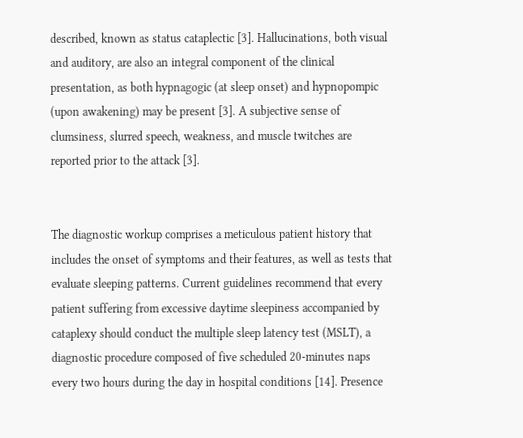described, known as status cataplectic [3]. Hallucinations, both visual and auditory, are also an integral component of the clinical presentation, as both hypnagogic (at sleep onset) and hypnopompic (upon awakening) may be present [3]. A subjective sense of clumsiness, slurred speech, weakness, and muscle twitches are reported prior to the attack [3].


The diagnostic workup comprises a meticulous patient history that includes the onset of symptoms and their features, as well as tests that evaluate sleeping patterns. Current guidelines recommend that every patient suffering from excessive daytime sleepiness accompanied by cataplexy should conduct the multiple sleep latency test (MSLT), a diagnostic procedure composed of five scheduled 20-minutes naps every two hours during the day in hospital conditions [14]. Presence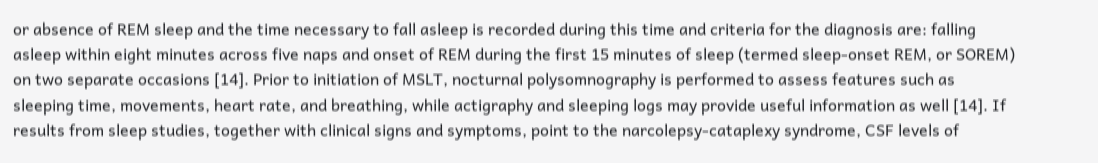or absence of REM sleep and the time necessary to fall asleep is recorded during this time and criteria for the diagnosis are: falling asleep within eight minutes across five naps and onset of REM during the first 15 minutes of sleep (termed sleep-onset REM, or SOREM) on two separate occasions [14]. Prior to initiation of MSLT, nocturnal polysomnography is performed to assess features such as sleeping time, movements, heart rate, and breathing, while actigraphy and sleeping logs may provide useful information as well [14]. If results from sleep studies, together with clinical signs and symptoms, point to the narcolepsy-cataplexy syndrome, CSF levels of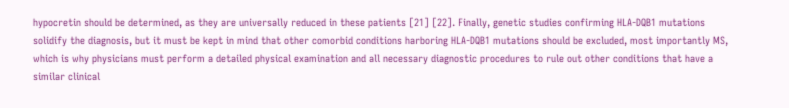hypocretin should be determined, as they are universally reduced in these patients [21] [22]. Finally, genetic studies confirming HLA-DQB1 mutations solidify the diagnosis, but it must be kept in mind that other comorbid conditions harboring HLA-DQB1 mutations should be excluded, most importantly MS, which is why physicians must perform a detailed physical examination and all necessary diagnostic procedures to rule out other conditions that have a similar clinical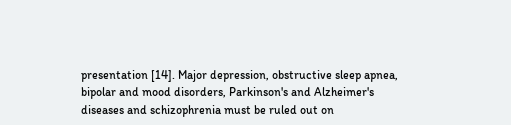presentation [14]. Major depression, obstructive sleep apnea, bipolar and mood disorders, Parkinson's and Alzheimer's diseases and schizophrenia must be ruled out on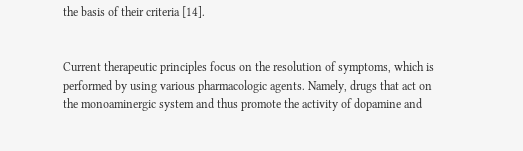the basis of their criteria [14].


Current therapeutic principles focus on the resolution of symptoms, which is performed by using various pharmacologic agents. Namely, drugs that act on the monoaminergic system and thus promote the activity of dopamine and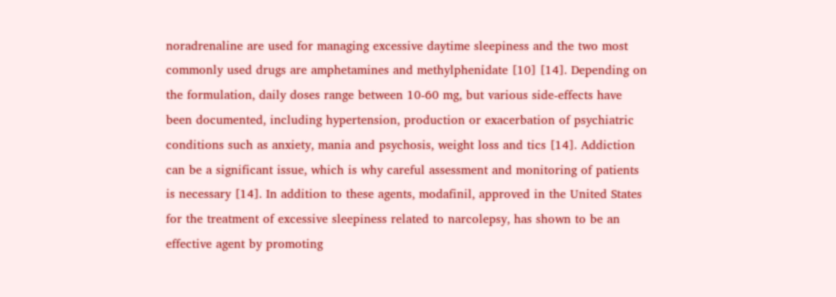noradrenaline are used for managing excessive daytime sleepiness and the two most commonly used drugs are amphetamines and methylphenidate [10] [14]. Depending on the formulation, daily doses range between 10-60 mg, but various side-effects have been documented, including hypertension, production or exacerbation of psychiatric conditions such as anxiety, mania and psychosis, weight loss and tics [14]. Addiction can be a significant issue, which is why careful assessment and monitoring of patients is necessary [14]. In addition to these agents, modafinil, approved in the United States for the treatment of excessive sleepiness related to narcolepsy, has shown to be an effective agent by promoting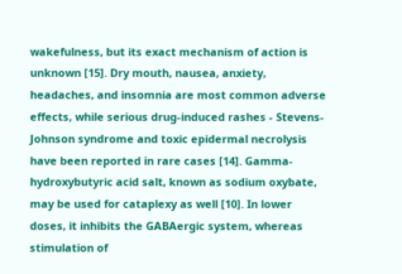wakefulness, but its exact mechanism of action is unknown [15]. Dry mouth, nausea, anxiety, headaches, and insomnia are most common adverse effects, while serious drug-induced rashes - Stevens-Johnson syndrome and toxic epidermal necrolysis have been reported in rare cases [14]. Gamma-hydroxybutyric acid salt, known as sodium oxybate, may be used for cataplexy as well [10]. In lower doses, it inhibits the GABAergic system, whereas stimulation of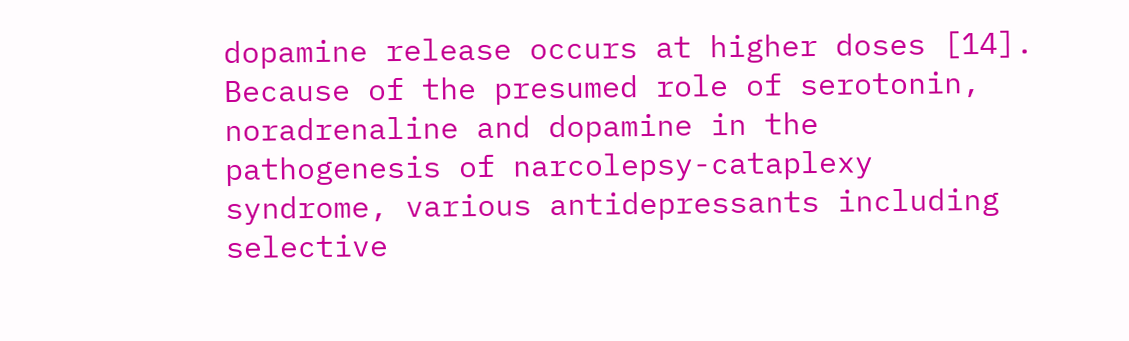dopamine release occurs at higher doses [14]. Because of the presumed role of serotonin, noradrenaline and dopamine in the pathogenesis of narcolepsy-cataplexy syndrome, various antidepressants including selective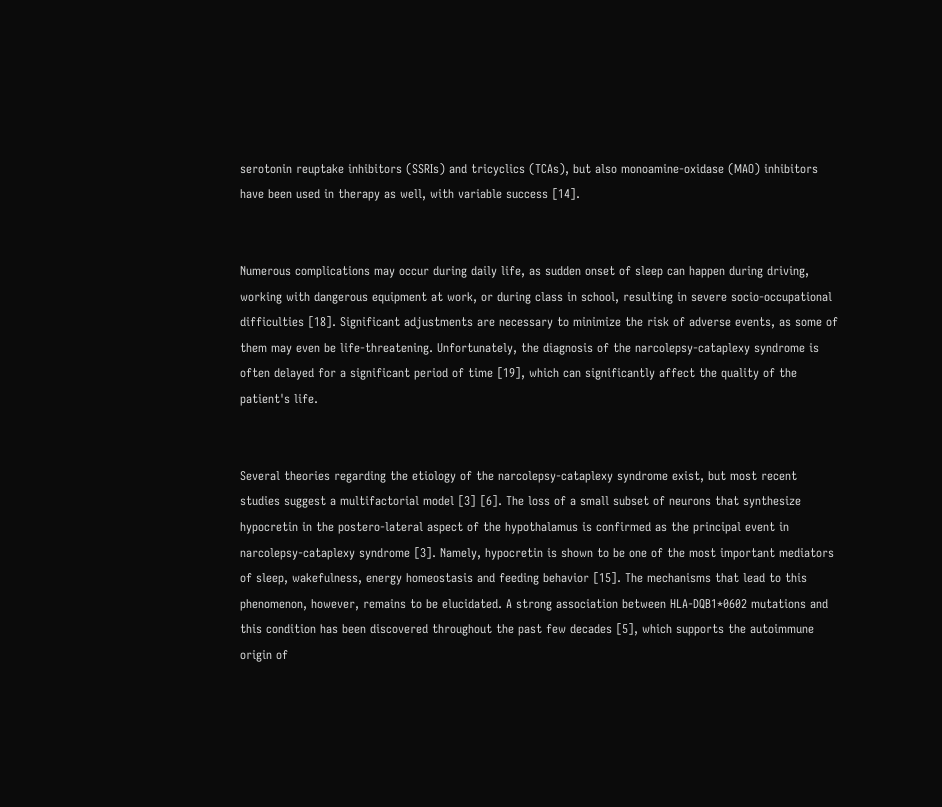serotonin reuptake inhibitors (SSRIs) and tricyclics (TCAs), but also monoamine-oxidase (MAO) inhibitors have been used in therapy as well, with variable success [14].


Numerous complications may occur during daily life, as sudden onset of sleep can happen during driving, working with dangerous equipment at work, or during class in school, resulting in severe socio-occupational difficulties [18]. Significant adjustments are necessary to minimize the risk of adverse events, as some of them may even be life-threatening. Unfortunately, the diagnosis of the narcolepsy-cataplexy syndrome is often delayed for a significant period of time [19], which can significantly affect the quality of the patient's life.


Several theories regarding the etiology of the narcolepsy-cataplexy syndrome exist, but most recent studies suggest a multifactorial model [3] [6]. The loss of a small subset of neurons that synthesize hypocretin in the postero-lateral aspect of the hypothalamus is confirmed as the principal event in narcolepsy-cataplexy syndrome [3]. Namely, hypocretin is shown to be one of the most important mediators of sleep, wakefulness, energy homeostasis and feeding behavior [15]. The mechanisms that lead to this phenomenon, however, remains to be elucidated. A strong association between HLA-DQB1*0602 mutations and this condition has been discovered throughout the past few decades [5], which supports the autoimmune origin of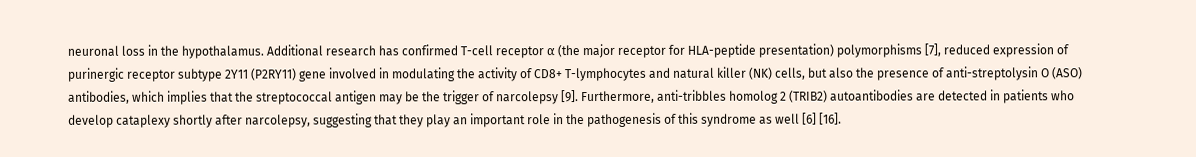neuronal loss in the hypothalamus. Additional research has confirmed T-cell receptor α (the major receptor for HLA-peptide presentation) polymorphisms [7], reduced expression of purinergic receptor subtype 2Y11 (P2RY11) gene involved in modulating the activity of CD8+ T-lymphocytes and natural killer (NK) cells, but also the presence of anti-streptolysin O (ASO) antibodies, which implies that the streptococcal antigen may be the trigger of narcolepsy [9]. Furthermore, anti-tribbles homolog 2 (TRIB2) autoantibodies are detected in patients who develop cataplexy shortly after narcolepsy, suggesting that they play an important role in the pathogenesis of this syndrome as well [6] [16].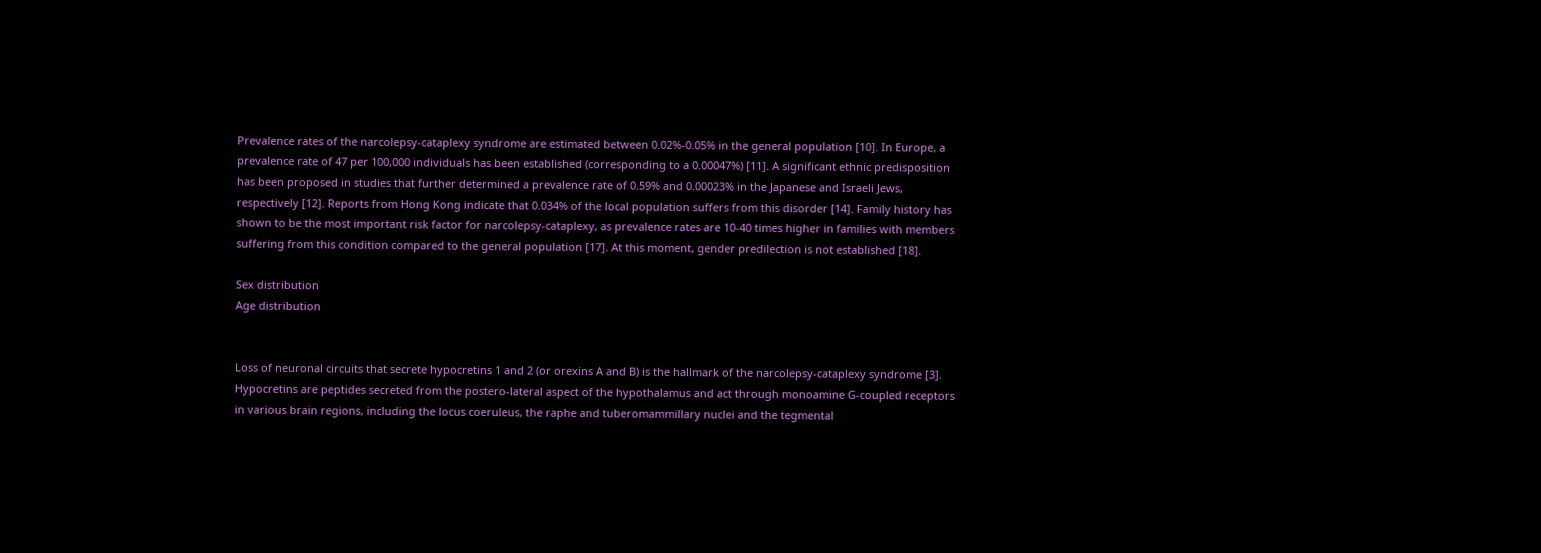Prevalence rates of the narcolepsy-cataplexy syndrome are estimated between 0.02%-0.05% in the general population [10]. In Europe, a prevalence rate of 47 per 100,000 individuals has been established (corresponding to a 0.00047%) [11]. A significant ethnic predisposition has been proposed in studies that further determined a prevalence rate of 0.59% and 0.00023% in the Japanese and Israeli Jews, respectively [12]. Reports from Hong Kong indicate that 0.034% of the local population suffers from this disorder [14]. Family history has shown to be the most important risk factor for narcolepsy-cataplexy, as prevalence rates are 10-40 times higher in families with members suffering from this condition compared to the general population [17]. At this moment, gender predilection is not established [18].

Sex distribution
Age distribution


Loss of neuronal circuits that secrete hypocretins 1 and 2 (or orexins A and B) is the hallmark of the narcolepsy-cataplexy syndrome [3]. Hypocretins are peptides secreted from the postero-lateral aspect of the hypothalamus and act through monoamine G-coupled receptors in various brain regions, including the locus coeruleus, the raphe and tuberomammillary nuclei and the tegmental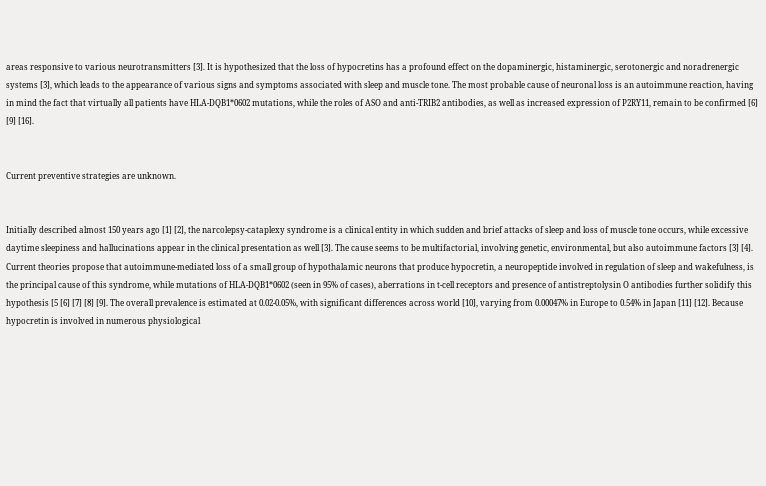areas responsive to various neurotransmitters [3]. It is hypothesized that the loss of hypocretins has a profound effect on the dopaminergic, histaminergic, serotonergic and noradrenergic systems [3], which leads to the appearance of various signs and symptoms associated with sleep and muscle tone. The most probable cause of neuronal loss is an autoimmune reaction, having in mind the fact that virtually all patients have HLA-DQB1*0602 mutations, while the roles of ASO and anti-TRIB2 antibodies, as well as increased expression of P2RY11, remain to be confirmed [6] [9] [16].


Current preventive strategies are unknown.


Initially described almost 150 years ago [1] [2], the narcolepsy-cataplexy syndrome is a clinical entity in which sudden and brief attacks of sleep and loss of muscle tone occurs, while excessive daytime sleepiness and hallucinations appear in the clinical presentation as well [3]. The cause seems to be multifactorial, involving genetic, environmental, but also autoimmune factors [3] [4]. Current theories propose that autoimmune-mediated loss of a small group of hypothalamic neurons that produce hypocretin, a neuropeptide involved in regulation of sleep and wakefulness, is the principal cause of this syndrome, while mutations of HLA-DQB1*0602 (seen in 95% of cases), aberrations in t-cell receptors and presence of antistreptolysin O antibodies further solidify this hypothesis [5 [6] [7] [8] [9]. The overall prevalence is estimated at 0.02-0.05%, with significant differences across world [10], varying from 0.00047% in Europe to 0.54% in Japan [11] [12]. Because hypocretin is involved in numerous physiological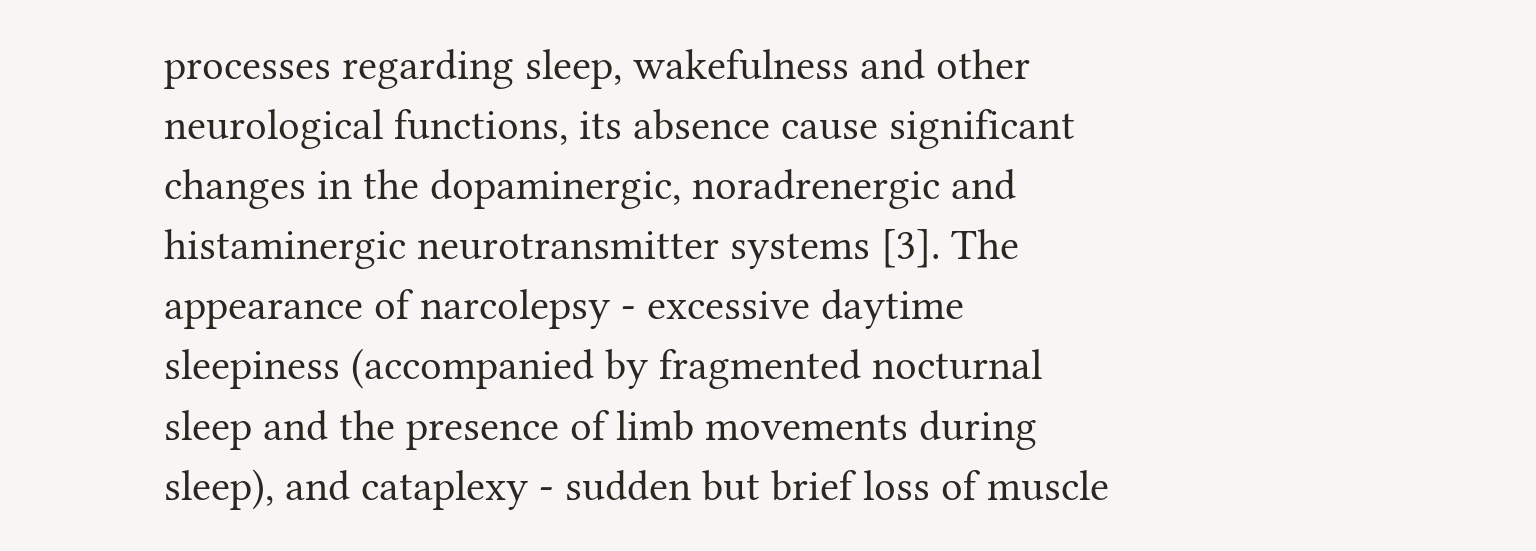processes regarding sleep, wakefulness and other neurological functions, its absence cause significant changes in the dopaminergic, noradrenergic and histaminergic neurotransmitter systems [3]. The appearance of narcolepsy - excessive daytime sleepiness (accompanied by fragmented nocturnal sleep and the presence of limb movements during sleep), and cataplexy - sudden but brief loss of muscle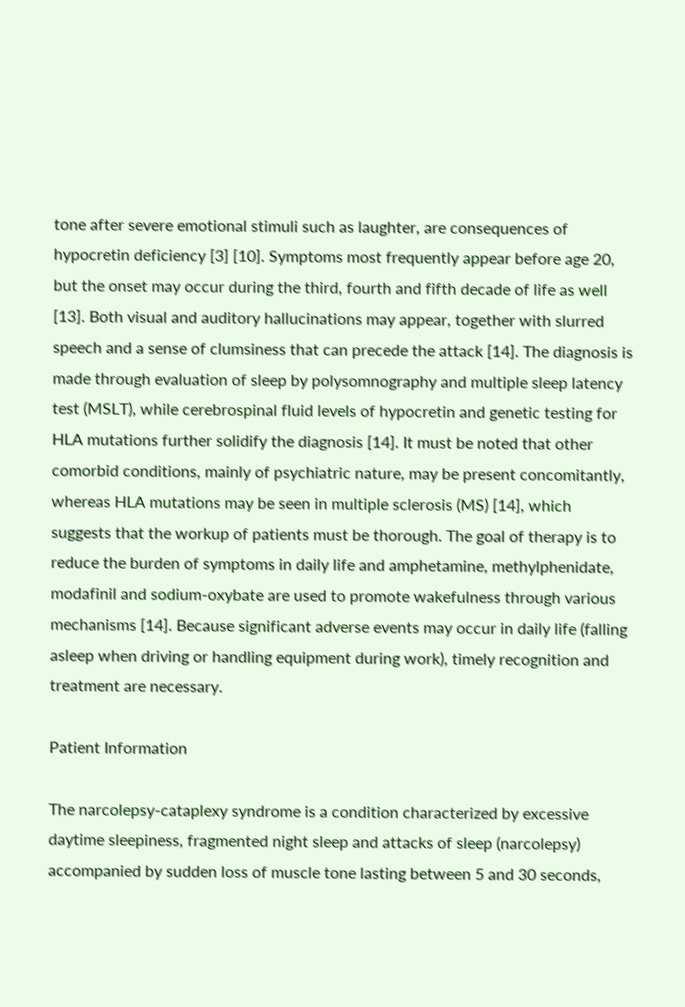tone after severe emotional stimuli such as laughter, are consequences of hypocretin deficiency [3] [10]. Symptoms most frequently appear before age 20, but the onset may occur during the third, fourth and fifth decade of life as well [13]. Both visual and auditory hallucinations may appear, together with slurred speech and a sense of clumsiness that can precede the attack [14]. The diagnosis is made through evaluation of sleep by polysomnography and multiple sleep latency test (MSLT), while cerebrospinal fluid levels of hypocretin and genetic testing for HLA mutations further solidify the diagnosis [14]. It must be noted that other comorbid conditions, mainly of psychiatric nature, may be present concomitantly, whereas HLA mutations may be seen in multiple sclerosis (MS) [14], which suggests that the workup of patients must be thorough. The goal of therapy is to reduce the burden of symptoms in daily life and amphetamine, methylphenidate, modafinil and sodium-oxybate are used to promote wakefulness through various mechanisms [14]. Because significant adverse events may occur in daily life (falling asleep when driving or handling equipment during work), timely recognition and treatment are necessary.

Patient Information

The narcolepsy-cataplexy syndrome is a condition characterized by excessive daytime sleepiness, fragmented night sleep and attacks of sleep (narcolepsy) accompanied by sudden loss of muscle tone lasting between 5 and 30 seconds,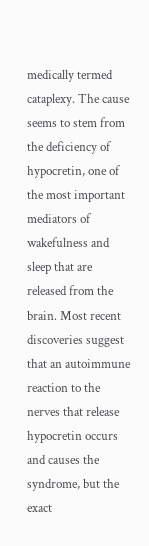medically termed cataplexy. The cause seems to stem from the deficiency of hypocretin, one of the most important mediators of wakefulness and sleep that are released from the brain. Most recent discoveries suggest that an autoimmune reaction to the nerves that release hypocretin occurs and causes the syndrome, but the exact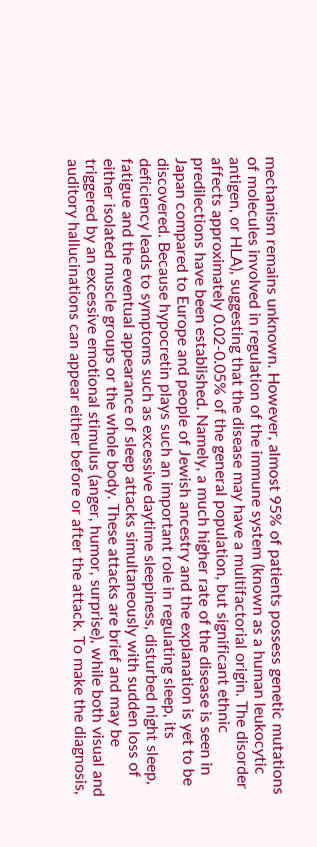mechanism remains unknown. However, almost 95% of patients possess genetic mutations of molecules involved in regulation of the immune system (known as a human leukocytic antigen, or HLA), suggesting that the disease may have a multifactorial origin. The disorder affects approximately 0.02-0.05% of the general population, but significant ethnic predilections have been established. Namely, a much higher rate of the disease is seen in Japan compared to Europe and people of Jewish ancestry and the explanation is yet to be discovered. Because hypocretin plays such an important role in regulating sleep, its deficiency leads to symptoms such as excessive daytime sleepiness, disturbed night sleep, fatigue and the eventual appearance of sleep attacks simultaneously with sudden loss of either isolated muscle groups or the whole body. These attacks are brief and may be triggered by an excessive emotional stimulus (anger, humor, surprise), while both visual and auditory hallucinations can appear either before or after the attack. To make the diagnosis,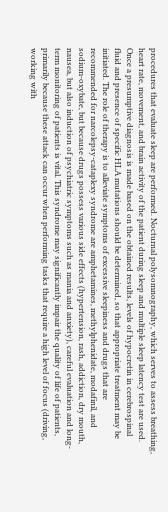procedures that evaluate sleep are performed. Nocturnal polysomnography, which serves to assess breathing, heart rate, movement, and brain activity of the patient during sleep and multiple sleep latency test are used. Once a presumptive diagnosis is made based on the obtained results, levels of hypocretin in cerebrospinal fluid and presence of specific HLA mutations should be determined, so that appropriate treatment may be initiated. The role of therapy is to alleviate symptoms of excessive sleepiness and drugs that are recommended for narcolepsy-cataplexy syndrome are amphetamines, methylphenidate, modafinil, and sodium-oxybate, but because drugs possess various side effects (hypertension, rash, addiction, dry mouth, nausea, but also induction of psychiatric symptoms such as mania and anxiety), careful evaluation and long-term monitoring of patients is vital. This syndrome may significantly impair the quality of life of patients, primarily because these attack can occur when performing tasks that require a high level of focus (driving, working with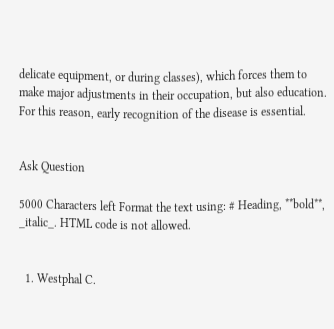delicate equipment, or during classes), which forces them to make major adjustments in their occupation, but also education. For this reason, early recognition of the disease is essential.


Ask Question

5000 Characters left Format the text using: # Heading, **bold**, _italic_. HTML code is not allowed.


  1. Westphal C.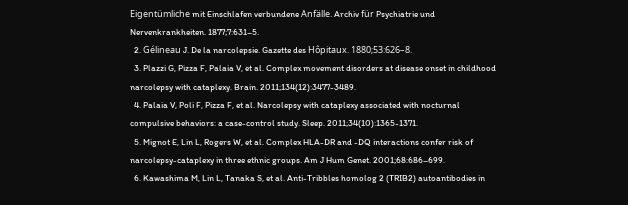Eigentümliche mit Einschlafen verbundene Anfälle. Archiv für Psychiatrie und Nervenkrankheiten. 1877;7:631–5.
  2. Gélineau J. De la narcolepsie. Gazette des Hôpitaux. 1880;53:626–8.
  3. Plazzi G, Pizza F, Palaia V, et al. Complex movement disorders at disease onset in childhood narcolepsy with cataplexy. Brain. 2011;134(12):3477-3489.
  4. Palaia V, Poli F, Pizza F, et al. Narcolepsy with cataplexy associated with nocturnal compulsive behaviors: a case-control study. Sleep. 2011;34(10):1365-1371.
  5. Mignot E, Lin L, Rogers W, et al. Complex HLA-DR and -DQ interactions confer risk of narcolepsy-cataplexy in three ethnic groups. Am J Hum Genet. 2001;68:686–699.
  6. Kawashima M, Lin L, Tanaka S, et al. Anti-Tribbles homolog 2 (TRIB2) autoantibodies in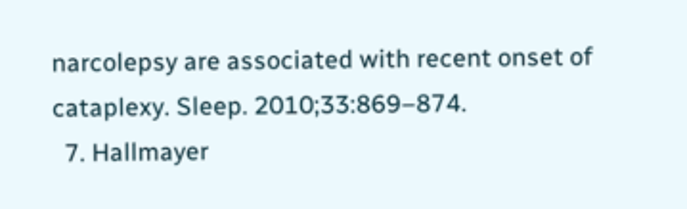narcolepsy are associated with recent onset of cataplexy. Sleep. 2010;33:869–874.
  7. Hallmayer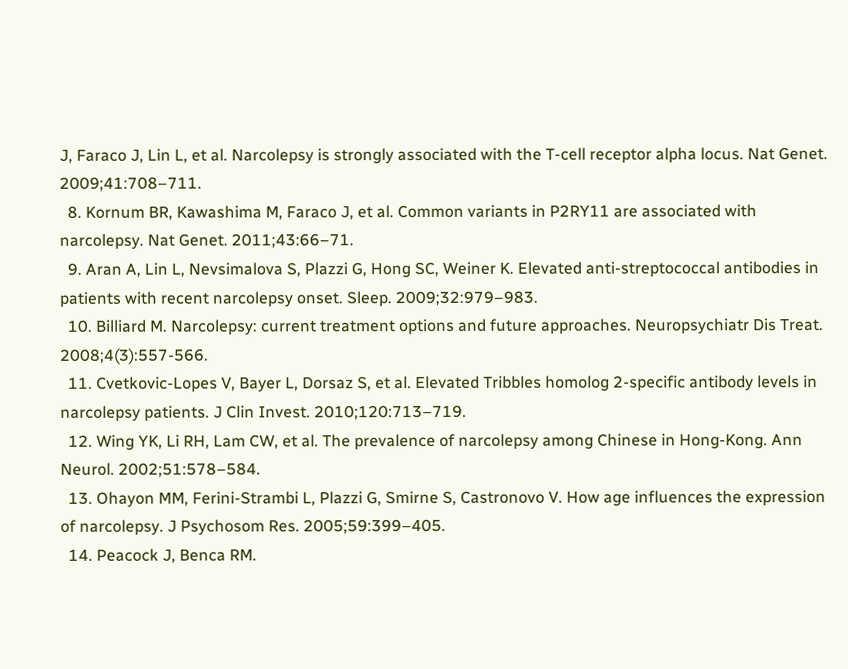J, Faraco J, Lin L, et al. Narcolepsy is strongly associated with the T-cell receptor alpha locus. Nat Genet. 2009;41:708–711.
  8. Kornum BR, Kawashima M, Faraco J, et al. Common variants in P2RY11 are associated with narcolepsy. Nat Genet. 2011;43:66–71.
  9. Aran A, Lin L, Nevsimalova S, Plazzi G, Hong SC, Weiner K. Elevated anti-streptococcal antibodies in patients with recent narcolepsy onset. Sleep. 2009;32:979–983.
  10. Billiard M. Narcolepsy: current treatment options and future approaches. Neuropsychiatr Dis Treat. 2008;4(3):557-566.
  11. Cvetkovic-Lopes V, Bayer L, Dorsaz S, et al. Elevated Tribbles homolog 2-specific antibody levels in narcolepsy patients. J Clin Invest. 2010;120:713–719.
  12. Wing YK, Li RH, Lam CW, et al. The prevalence of narcolepsy among Chinese in Hong-Kong. Ann Neurol. 2002;51:578–584.
  13. Ohayon MM, Ferini-Strambi L, Plazzi G, Smirne S, Castronovo V. How age influences the expression of narcolepsy. J Psychosom Res. 2005;59:399–405.
  14. Peacock J, Benca RM.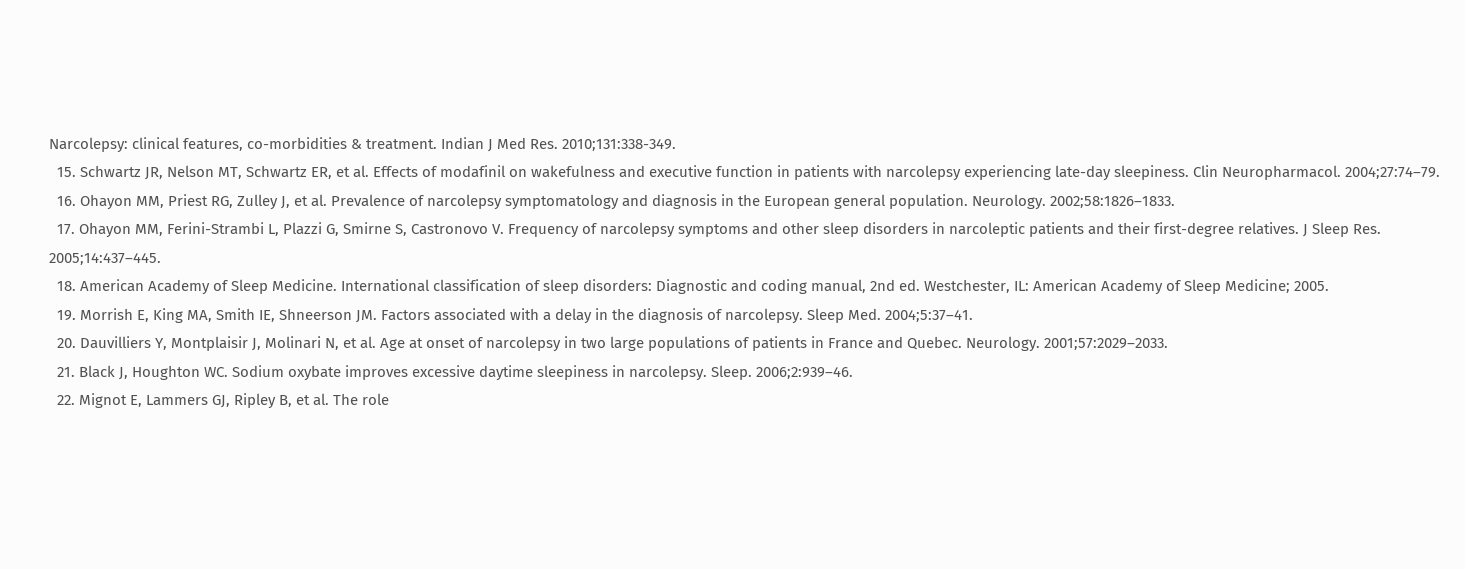Narcolepsy: clinical features, co-morbidities & treatment. Indian J Med Res. 2010;131:338-349.
  15. Schwartz JR, Nelson MT, Schwartz ER, et al. Effects of modafinil on wakefulness and executive function in patients with narcolepsy experiencing late-day sleepiness. Clin Neuropharmacol. 2004;27:74–79.
  16. Ohayon MM, Priest RG, Zulley J, et al. Prevalence of narcolepsy symptomatology and diagnosis in the European general population. Neurology. 2002;58:1826–1833.
  17. Ohayon MM, Ferini-Strambi L, Plazzi G, Smirne S, Castronovo V. Frequency of narcolepsy symptoms and other sleep disorders in narcoleptic patients and their first-degree relatives. J Sleep Res. 2005;14:437–445.
  18. American Academy of Sleep Medicine. International classification of sleep disorders: Diagnostic and coding manual, 2nd ed. Westchester, IL: American Academy of Sleep Medicine; 2005.
  19. Morrish E, King MA, Smith IE, Shneerson JM. Factors associated with a delay in the diagnosis of narcolepsy. Sleep Med. 2004;5:37–41.
  20. Dauvilliers Y, Montplaisir J, Molinari N, et al. Age at onset of narcolepsy in two large populations of patients in France and Quebec. Neurology. 2001;57:2029–2033.
  21. Black J, Houghton WC. Sodium oxybate improves excessive daytime sleepiness in narcolepsy. Sleep. 2006;2:939–46.
  22. Mignot E, Lammers GJ, Ripley B, et al. The role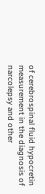of cerebrospinal fluid hypocretin measurement in the diagnosis of narcolepsy and other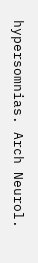hypersomnias. Arch Neurol.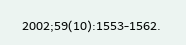2002;59(10):1553-1562.